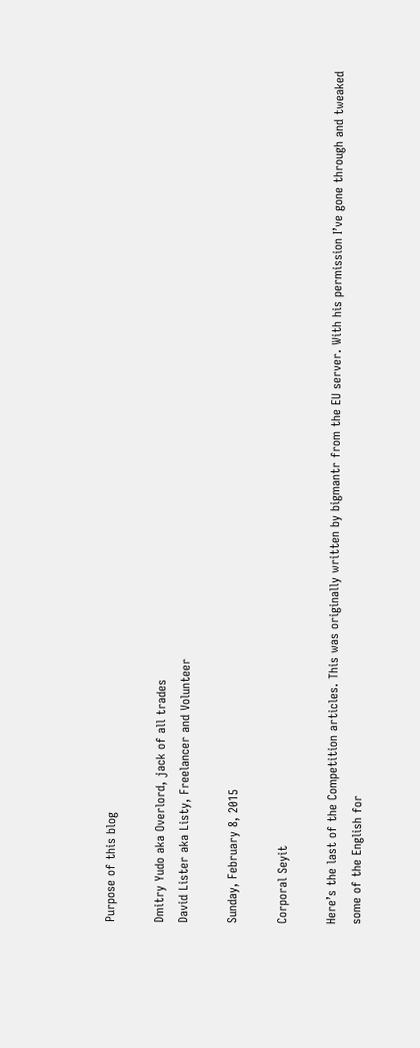Purpose of this blog

Dmitry Yudo aka Overlord, jack of all trades
David Lister aka Listy, Freelancer and Volunteer

Sunday, February 8, 2015

Corporal Seyit

Here’s the last of the Competition articles. This was originally written by bigmantr from the EU server. With his permission I’ve gone through and tweaked some of the English for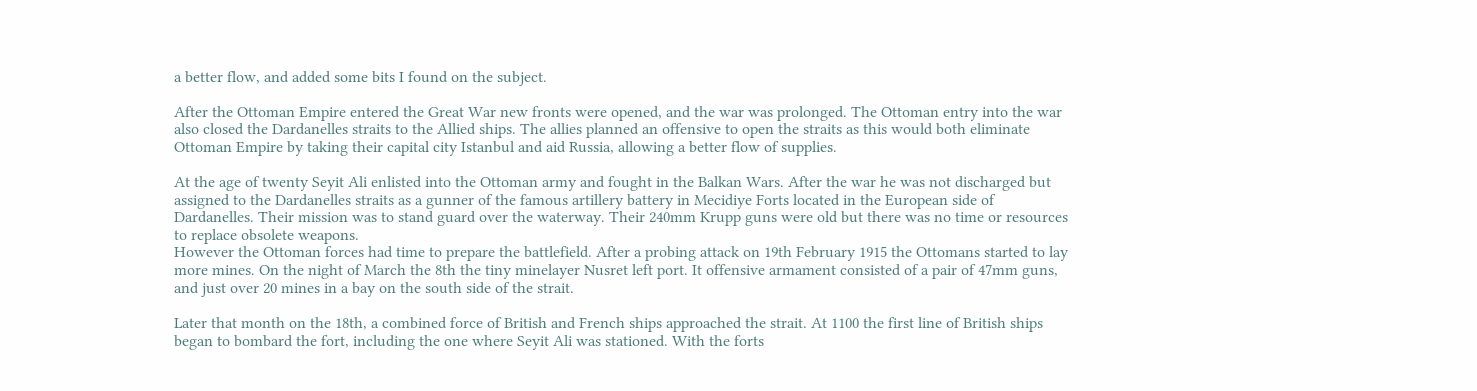a better flow, and added some bits I found on the subject.

After the Ottoman Empire entered the Great War new fronts were opened, and the war was prolonged. The Ottoman entry into the war also closed the Dardanelles straits to the Allied ships. The allies planned an offensive to open the straits as this would both eliminate Ottoman Empire by taking their capital city Istanbul and aid Russia, allowing a better flow of supplies.

At the age of twenty Seyit Ali enlisted into the Ottoman army and fought in the Balkan Wars. After the war he was not discharged but assigned to the Dardanelles straits as a gunner of the famous artillery battery in Mecidiye Forts located in the European side of Dardanelles. Their mission was to stand guard over the waterway. Their 240mm Krupp guns were old but there was no time or resources to replace obsolete weapons.
However the Ottoman forces had time to prepare the battlefield. After a probing attack on 19th February 1915 the Ottomans started to lay more mines. On the night of March the 8th the tiny minelayer Nusret left port. It offensive armament consisted of a pair of 47mm guns, and just over 20 mines in a bay on the south side of the strait.

Later that month on the 18th, a combined force of British and French ships approached the strait. At 1100 the first line of British ships began to bombard the fort, including the one where Seyit Ali was stationed. With the forts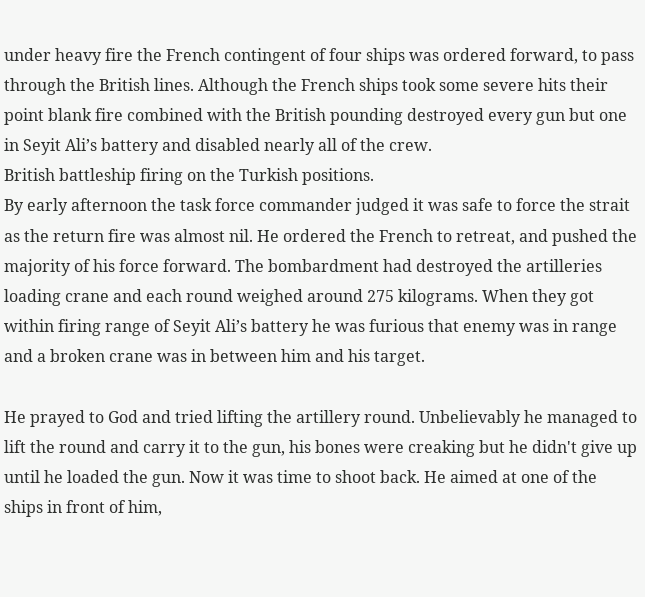under heavy fire the French contingent of four ships was ordered forward, to pass through the British lines. Although the French ships took some severe hits their point blank fire combined with the British pounding destroyed every gun but one in Seyit Ali’s battery and disabled nearly all of the crew.
British battleship firing on the Turkish positions.
By early afternoon the task force commander judged it was safe to force the strait as the return fire was almost nil. He ordered the French to retreat, and pushed the majority of his force forward. The bombardment had destroyed the artilleries loading crane and each round weighed around 275 kilograms. When they got within firing range of Seyit Ali’s battery he was furious that enemy was in range and a broken crane was in between him and his target.

He prayed to God and tried lifting the artillery round. Unbelievably he managed to lift the round and carry it to the gun, his bones were creaking but he didn't give up until he loaded the gun. Now it was time to shoot back. He aimed at one of the ships in front of him,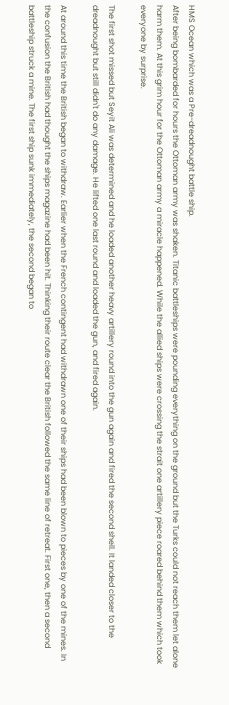HMS Ocean which was a Pre-dreadnought battle ship.
After being bombarded for hours the Ottoman army was shaken. Titanic battleships were pounding everything on the ground but the Turks could not reach them let alone harm them. At this grim hour for the Ottoman army a miracle happened. While the allied ships were crossing the strait one artillery piece roared behind them which took everyone by surprise.

The first shot missed but Seyit Ali was determined and he loaded another heavy artillery round into the gun again and fired the second shell. It landed closer to the dreadnought but still didn't do any damage. He lifted one last round and loaded the gun, and fired again.

At around this time the British began to withdraw. Earlier when the French contingent had withdrawn one of their ships had been blown to pieces by one of the mines. In the confusion the British had thought the ships magazine had been hit. Thinking their route clear the British followed the same line of retreat. First one, then a second battleship struck a mine. The first ship sunk immediately, the second began to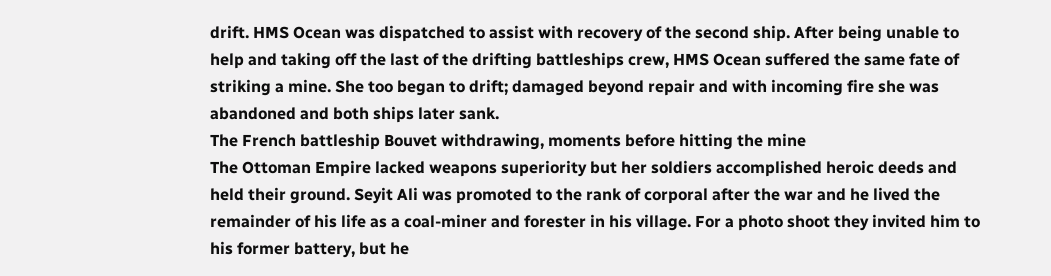drift. HMS Ocean was dispatched to assist with recovery of the second ship. After being unable to help and taking off the last of the drifting battleships crew, HMS Ocean suffered the same fate of striking a mine. She too began to drift; damaged beyond repair and with incoming fire she was abandoned and both ships later sank.
The French battleship Bouvet withdrawing, moments before hitting the mine
The Ottoman Empire lacked weapons superiority but her soldiers accomplished heroic deeds and held their ground. Seyit Ali was promoted to the rank of corporal after the war and he lived the remainder of his life as a coal-miner and forester in his village. For a photo shoot they invited him to his former battery, but he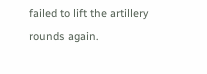failed to lift the artillery rounds again.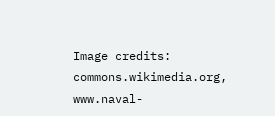Image credits:
commons.wikimedia.org, www.naval-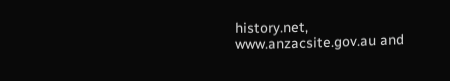history.net, www.anzacsite.gov.au and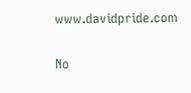www.davidpride.com

No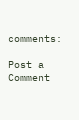comments:

Post a Comment